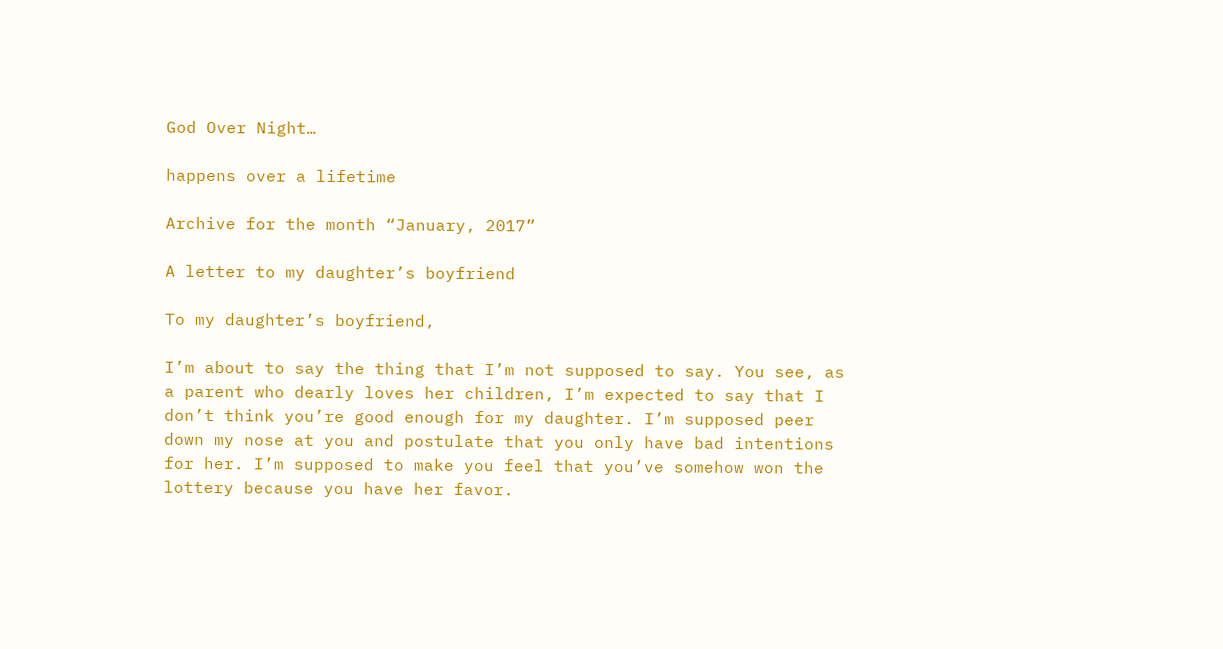God Over Night…

happens over a lifetime

Archive for the month “January, 2017”

A letter to my daughter’s boyfriend

To my daughter’s boyfriend,

I’m about to say the thing that I’m not supposed to say. You see, as a parent who dearly loves her children, I’m expected to say that I don’t think you’re good enough for my daughter. I’m supposed peer down my nose at you and postulate that you only have bad intentions for her. I’m supposed to make you feel that you’ve somehow won the lottery because you have her favor.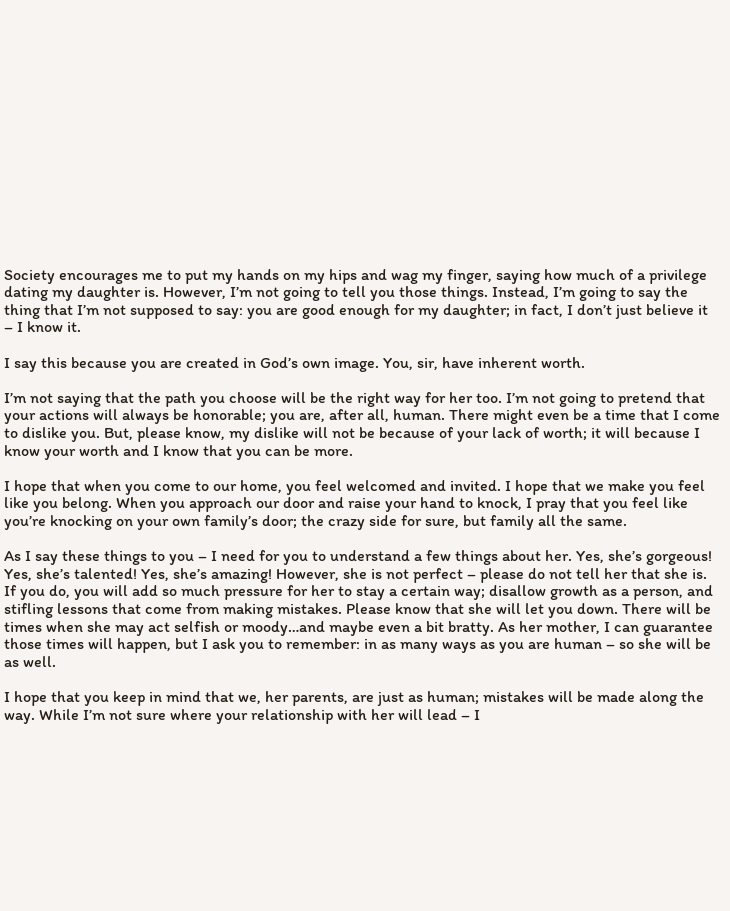Society encourages me to put my hands on my hips and wag my finger, saying how much of a privilege dating my daughter is. However, I’m not going to tell you those things. Instead, I’m going to say the thing that I’m not supposed to say: you are good enough for my daughter; in fact, I don’t just believe it – I know it.

I say this because you are created in God’s own image. You, sir, have inherent worth.

I’m not saying that the path you choose will be the right way for her too. I’m not going to pretend that your actions will always be honorable; you are, after all, human. There might even be a time that I come to dislike you. But, please know, my dislike will not be because of your lack of worth; it will because I know your worth and I know that you can be more.

I hope that when you come to our home, you feel welcomed and invited. I hope that we make you feel like you belong. When you approach our door and raise your hand to knock, I pray that you feel like you’re knocking on your own family’s door; the crazy side for sure, but family all the same.

As I say these things to you – I need for you to understand a few things about her. Yes, she’s gorgeous! Yes, she’s talented! Yes, she’s amazing! However, she is not perfect – please do not tell her that she is. If you do, you will add so much pressure for her to stay a certain way; disallow growth as a person, and stifling lessons that come from making mistakes. Please know that she will let you down. There will be times when she may act selfish or moody…and maybe even a bit bratty. As her mother, I can guarantee those times will happen, but I ask you to remember: in as many ways as you are human – so she will be as well.

I hope that you keep in mind that we, her parents, are just as human; mistakes will be made along the way. While I’m not sure where your relationship with her will lead – I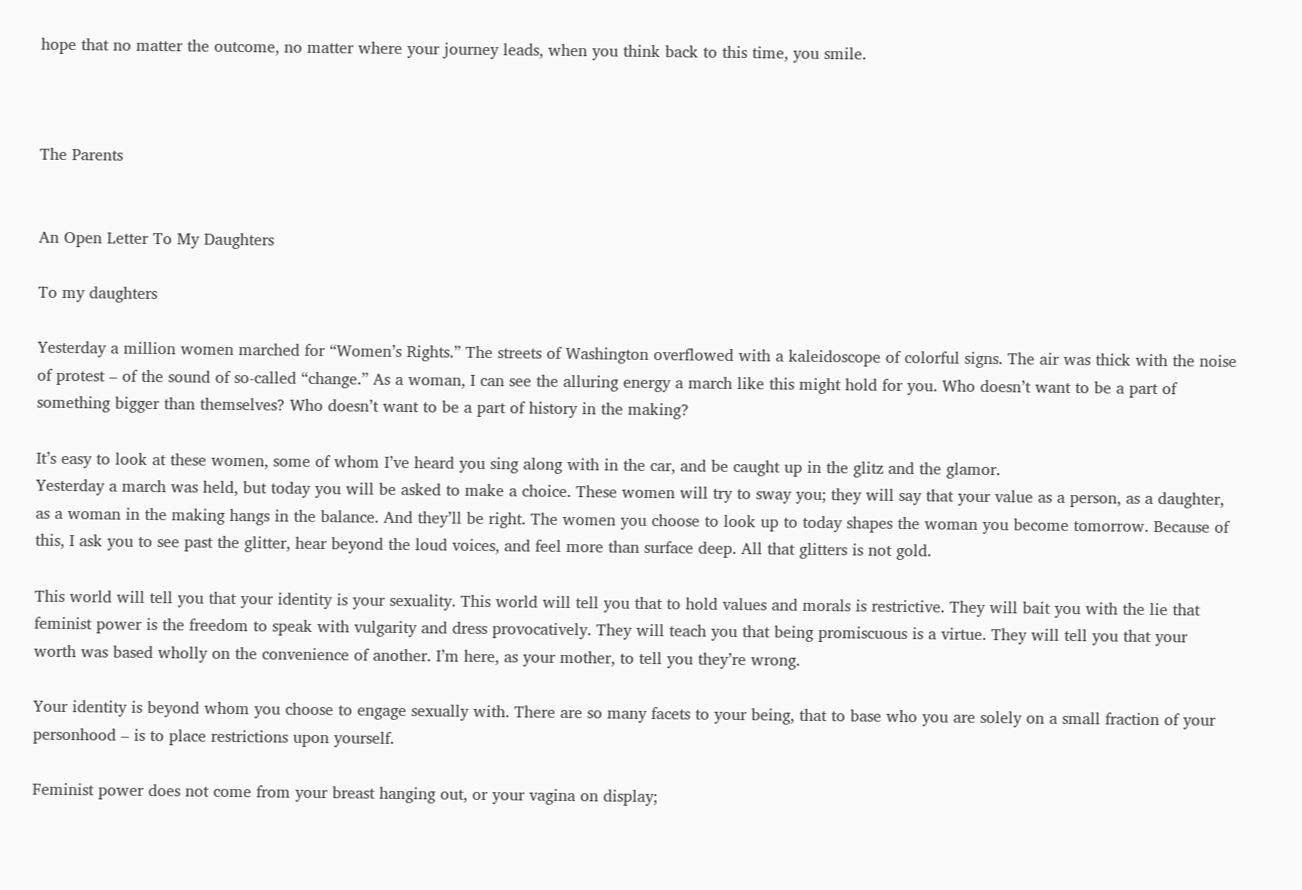hope that no matter the outcome, no matter where your journey leads, when you think back to this time, you smile.



The Parents


An Open Letter To My Daughters

To my daughters

Yesterday a million women marched for “Women’s Rights.” The streets of Washington overflowed with a kaleidoscope of colorful signs. The air was thick with the noise of protest – of the sound of so-called “change.” As a woman, I can see the alluring energy a march like this might hold for you. Who doesn’t want to be a part of something bigger than themselves? Who doesn’t want to be a part of history in the making?

It’s easy to look at these women, some of whom I’ve heard you sing along with in the car, and be caught up in the glitz and the glamor.
Yesterday a march was held, but today you will be asked to make a choice. These women will try to sway you; they will say that your value as a person, as a daughter, as a woman in the making hangs in the balance. And they’ll be right. The women you choose to look up to today shapes the woman you become tomorrow. Because of this, I ask you to see past the glitter, hear beyond the loud voices, and feel more than surface deep. All that glitters is not gold.

This world will tell you that your identity is your sexuality. This world will tell you that to hold values and morals is restrictive. They will bait you with the lie that feminist power is the freedom to speak with vulgarity and dress provocatively. They will teach you that being promiscuous is a virtue. They will tell you that your worth was based wholly on the convenience of another. I’m here, as your mother, to tell you they’re wrong.

Your identity is beyond whom you choose to engage sexually with. There are so many facets to your being, that to base who you are solely on a small fraction of your personhood – is to place restrictions upon yourself.

Feminist power does not come from your breast hanging out, or your vagina on display;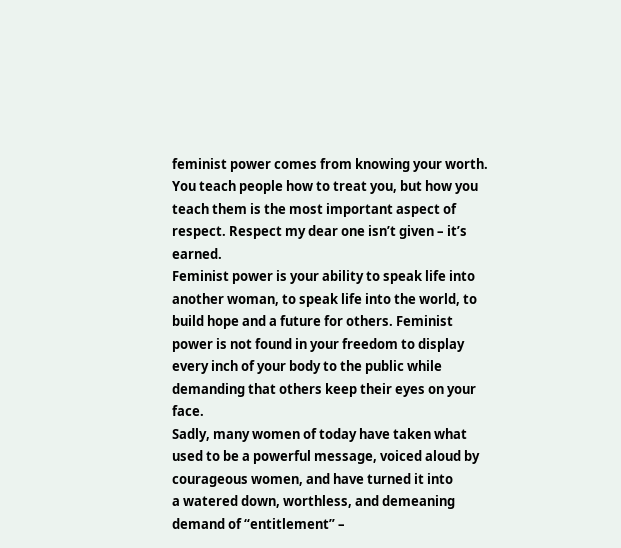feminist power comes from knowing your worth. You teach people how to treat you, but how you teach them is the most important aspect of respect. Respect my dear one isn’t given – it’s earned.
Feminist power is your ability to speak life into another woman, to speak life into the world, to build hope and a future for others. Feminist power is not found in your freedom to display every inch of your body to the public while demanding that others keep their eyes on your face.
Sadly, many women of today have taken what used to be a powerful message, voiced aloud by courageous women, and have turned it into
a watered down, worthless, and demeaning demand of “entitlement” –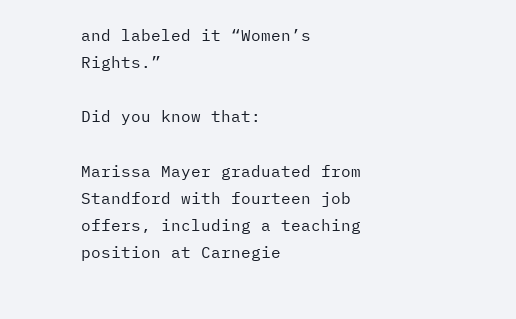and labeled it “Women’s Rights.”

Did you know that:

Marissa Mayer graduated from Standford with fourteen job offers, including a teaching position at Carnegie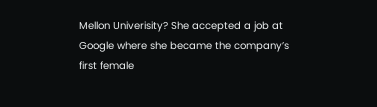Mellon Univerisity? She accepted a job at Google where she became the company’s first female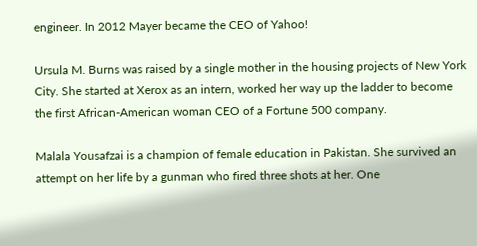engineer. In 2012 Mayer became the CEO of Yahoo!

Ursula M. Burns was raised by a single mother in the housing projects of New York City. She started at Xerox as an intern, worked her way up the ladder to become the first African-American woman CEO of a Fortune 500 company.

Malala Yousafzai is a champion of female education in Pakistan. She survived an attempt on her life by a gunman who fired three shots at her. One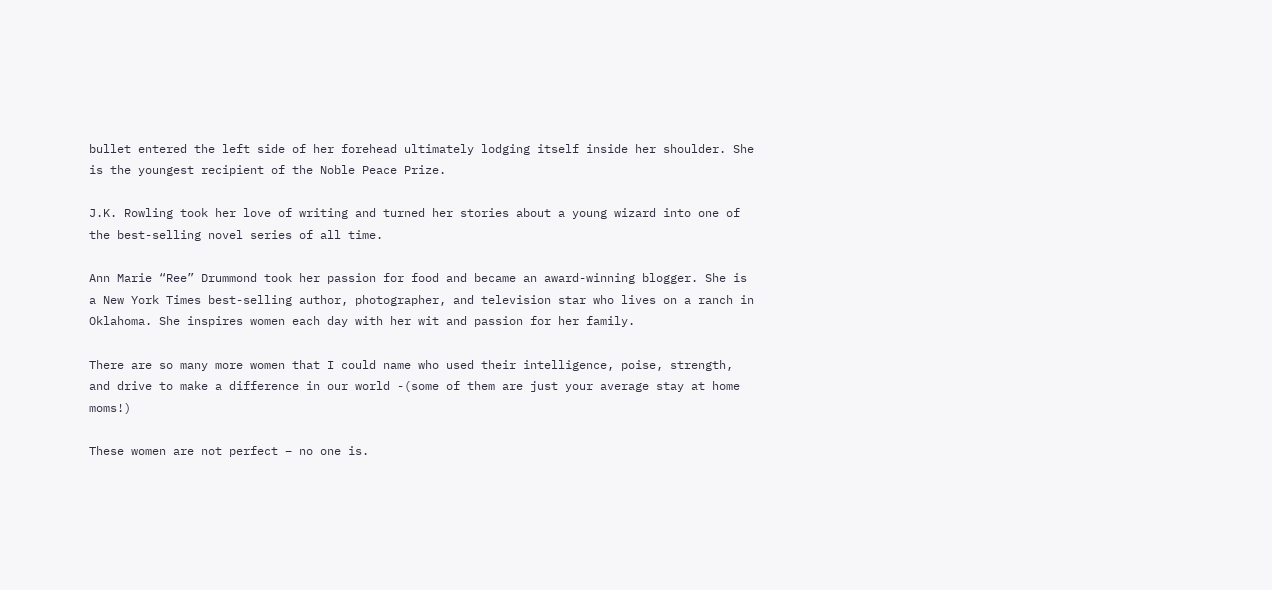bullet entered the left side of her forehead ultimately lodging itself inside her shoulder. She is the youngest recipient of the Noble Peace Prize.

J.K. Rowling took her love of writing and turned her stories about a young wizard into one of the best-selling novel series of all time.

Ann Marie “Ree” Drummond took her passion for food and became an award-winning blogger. She is a New York Times best-selling author, photographer, and television star who lives on a ranch in Oklahoma. She inspires women each day with her wit and passion for her family.

There are so many more women that I could name who used their intelligence, poise, strength, and drive to make a difference in our world -(some of them are just your average stay at home moms!)

These women are not perfect – no one is.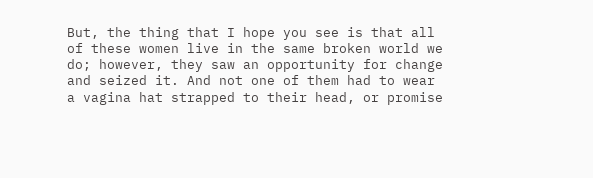But, the thing that I hope you see is that all of these women live in the same broken world we do; however, they saw an opportunity for change and seized it. And not one of them had to wear a vagina hat strapped to their head, or promise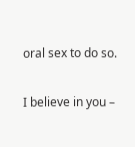oral sex to do so.

I believe in you –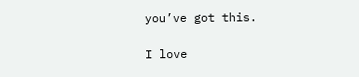you’ve got this.

I love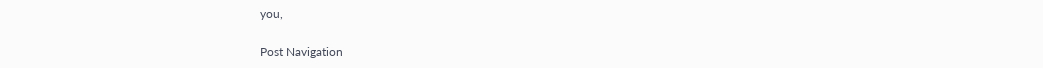you,

Post Navigation